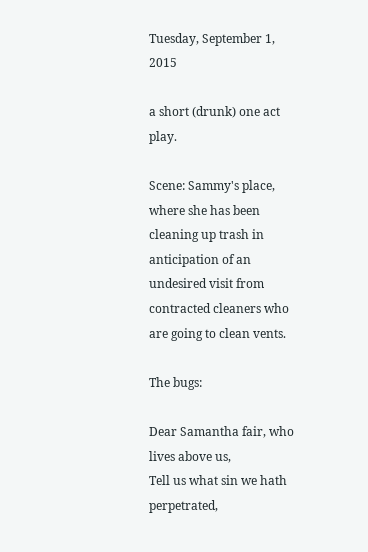Tuesday, September 1, 2015

a short (drunk) one act play.

Scene: Sammy's place, where she has been cleaning up trash in anticipation of an undesired visit from contracted cleaners who are going to clean vents.

The bugs:

Dear Samantha fair, who lives above us,
Tell us what sin we hath perpetrated,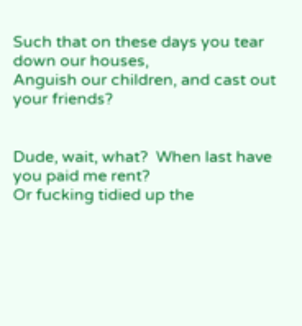Such that on these days you tear down our houses,
Anguish our children, and cast out your friends?


Dude, wait, what?  When last have you paid me rent?
Or fucking tidied up the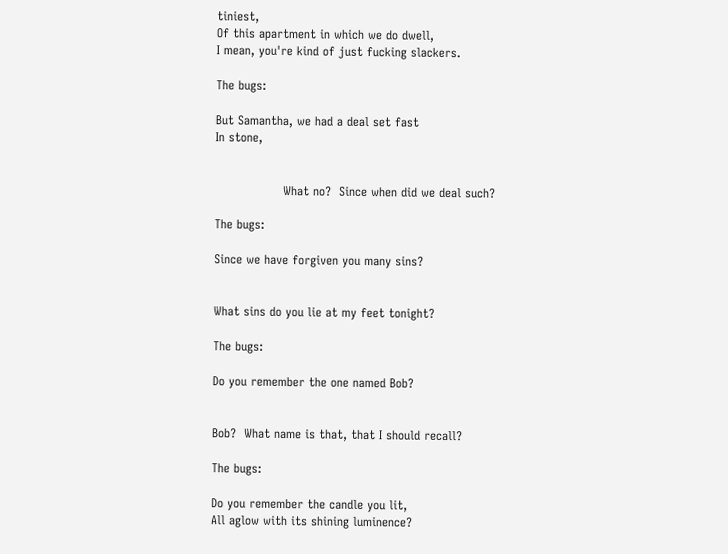tiniest,
Of this apartment in which we do dwell,
I mean, you're kind of just fucking slackers.

The bugs:

But Samantha, we had a deal set fast
In stone,


                 What no?  Since when did we deal such?

The bugs:

Since we have forgiven you many sins?


What sins do you lie at my feet tonight?

The bugs:

Do you remember the one named Bob?


Bob?  What name is that, that I should recall?

The bugs:

Do you remember the candle you lit,
All aglow with its shining luminence?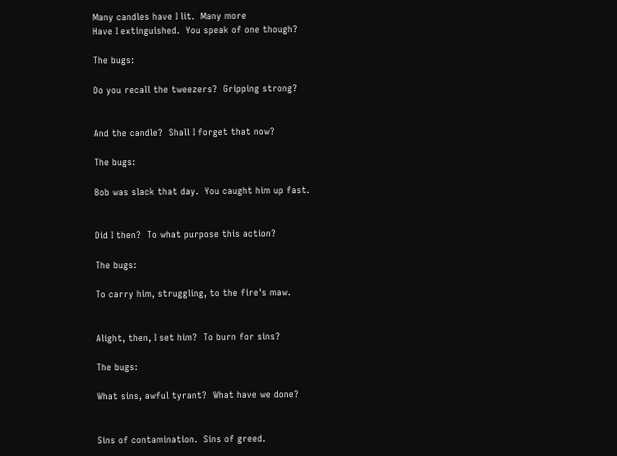Many candles have I lit.  Many more
Have I extinguished.  You speak of one though?

The bugs:

Do you recall the tweezers?  Gripping strong?


And the candle?  Shall I forget that now?

The bugs:

Bob was slack that day.  You caught him up fast.


Did I then?  To what purpose this action?

The bugs:

To carry him, struggling, to the fire's maw.


Alight, then, I set him?  To burn for sins?

The bugs:

What sins, awful tyrant?  What have we done?


Sins of contamination.  Sins of greed.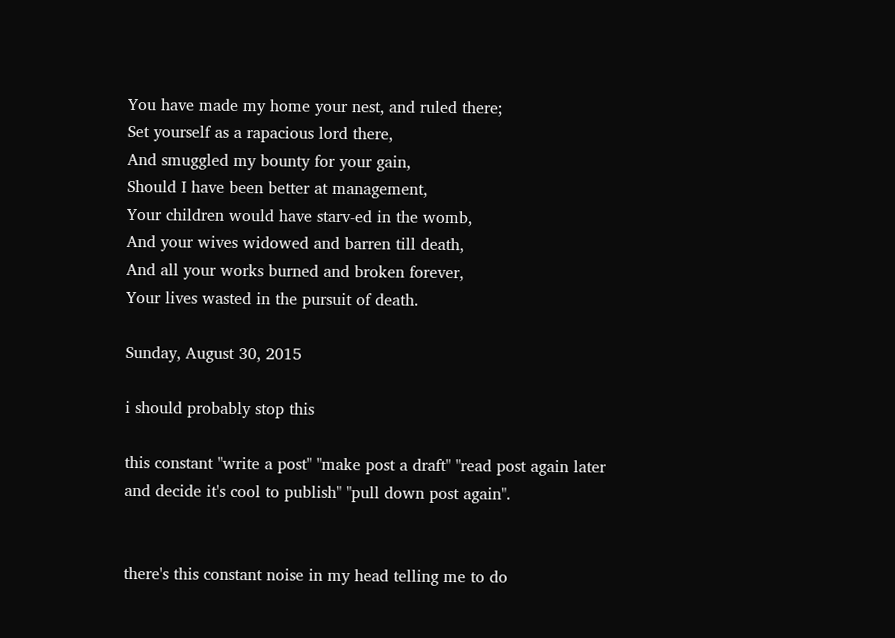You have made my home your nest, and ruled there;
Set yourself as a rapacious lord there,
And smuggled my bounty for your gain,
Should I have been better at management,
Your children would have starv-ed in the womb,
And your wives widowed and barren till death,
And all your works burned and broken forever,
Your lives wasted in the pursuit of death.

Sunday, August 30, 2015

i should probably stop this

this constant "write a post" "make post a draft" "read post again later and decide it's cool to publish" "pull down post again".


there's this constant noise in my head telling me to do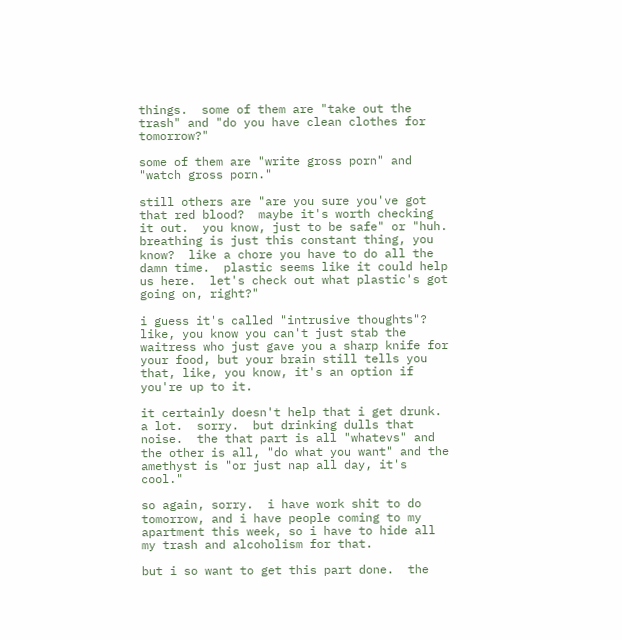things.  some of them are "take out the trash" and "do you have clean clothes for tomorrow?"

some of them are "write gross porn" and "watch gross porn."

still others are "are you sure you've got that red blood?  maybe it's worth checking it out.  you know, just to be safe" or "huh.  breathing is just this constant thing, you know?  like a chore you have to do all the damn time.  plastic seems like it could help us here.  let's check out what plastic's got going on, right?"

i guess it's called "intrusive thoughts"?  like, you know you can't just stab the waitress who just gave you a sharp knife for your food, but your brain still tells you that, like, you know, it's an option if you're up to it.

it certainly doesn't help that i get drunk.  a lot.  sorry.  but drinking dulls that noise.  the that part is all "whatevs" and the other is all, "do what you want" and the amethyst is "or just nap all day, it's cool."

so again, sorry.  i have work shit to do tomorrow, and i have people coming to my apartment this week, so i have to hide all my trash and alcoholism for that.

but i so want to get this part done.  the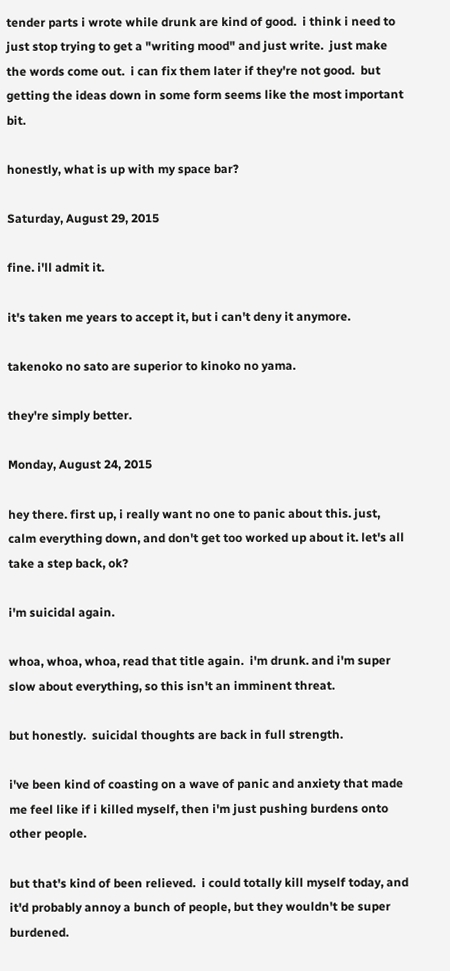tender parts i wrote while drunk are kind of good.  i think i need to just stop trying to get a "writing mood" and just write.  just make the words come out.  i can fix them later if they're not good.  but getting the ideas down in some form seems like the most important bit.

honestly, what is up with my space bar?

Saturday, August 29, 2015

fine. i'll admit it.

it's taken me years to accept it, but i can't deny it anymore.

takenoko no sato are superior to kinoko no yama.

they're simply better.

Monday, August 24, 2015

hey there. first up, i really want no one to panic about this. just, calm everything down, and don't get too worked up about it. let's all take a step back, ok?

i'm suicidal again.

whoa, whoa, whoa, read that title again.  i'm drunk. and i'm super slow about everything, so this isn't an imminent threat.

but honestly.  suicidal thoughts are back in full strength.

i've been kind of coasting on a wave of panic and anxiety that made me feel like if i killed myself, then i'm just pushing burdens onto other people.

but that's kind of been relieved.  i could totally kill myself today, and it'd probably annoy a bunch of people, but they wouldn't be super burdened.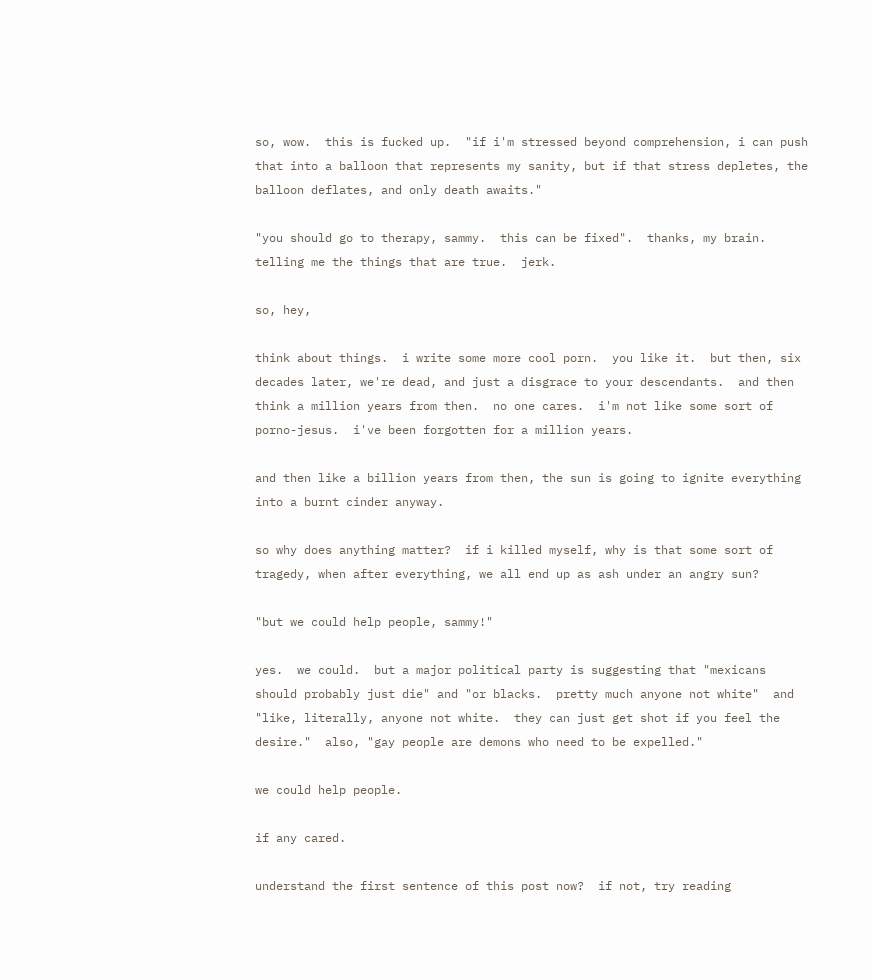so, wow.  this is fucked up.  "if i'm stressed beyond comprehension, i can push that into a balloon that represents my sanity, but if that stress depletes, the balloon deflates, and only death awaits."

"you should go to therapy, sammy.  this can be fixed".  thanks, my brain.  telling me the things that are true.  jerk.

so, hey,

think about things.  i write some more cool porn.  you like it.  but then, six decades later, we're dead, and just a disgrace to your descendants.  and then think a million years from then.  no one cares.  i'm not like some sort of porno-jesus.  i've been forgotten for a million years.

and then like a billion years from then, the sun is going to ignite everything into a burnt cinder anyway.

so why does anything matter?  if i killed myself, why is that some sort of tragedy, when after everything, we all end up as ash under an angry sun?

"but we could help people, sammy!"

yes.  we could.  but a major political party is suggesting that "mexicans should probably just die" and "or blacks.  pretty much anyone not white"  and "like, literally, anyone not white.  they can just get shot if you feel the desire."  also, "gay people are demons who need to be expelled."

we could help people.

if any cared.

understand the first sentence of this post now?  if not, try reading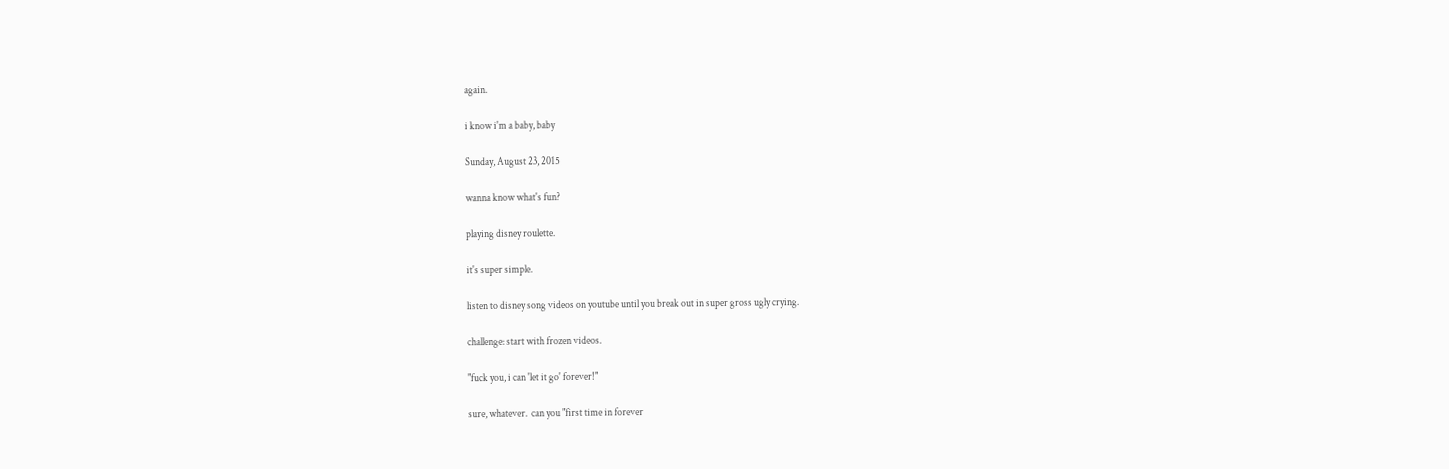again.

i know i'm a baby, baby

Sunday, August 23, 2015

wanna know what's fun?

playing disney roulette.

it's super simple.

listen to disney song videos on youtube until you break out in super gross ugly crying.

challenge: start with frozen videos.

"fuck you, i can 'let it go' forever!"

sure, whatever.  can you "first time in forever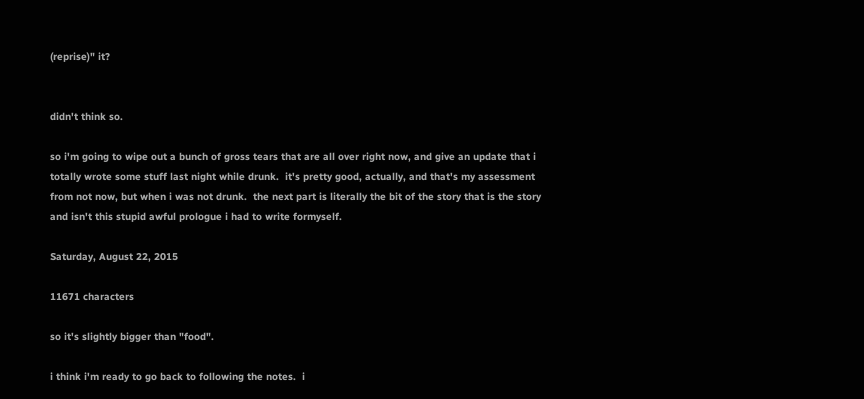(reprise)" it?


didn't think so.

so i'm going to wipe out a bunch of gross tears that are all over right now, and give an update that i totally wrote some stuff last night while drunk.  it's pretty good, actually, and that's my assessment from not now, but when i was not drunk.  the next part is literally the bit of the story that is the story and isn't this stupid awful prologue i had to write formyself.

Saturday, August 22, 2015

11671 characters

so it's slightly bigger than "food".

i think i'm ready to go back to following the notes.  i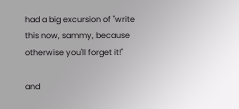had a big excursion of "write this now, sammy, because otherwise you'll forget it!"

and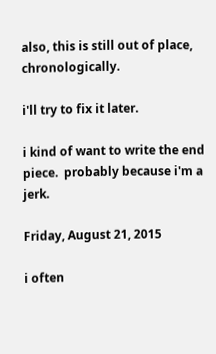also, this is still out of place, chronologically.

i'll try to fix it later.

i kind of want to write the end piece.  probably because i'm a jerk.

Friday, August 21, 2015

i often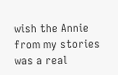wish the Annie from my stories was a real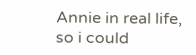Annie in real life, so i could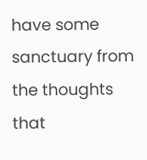have some sanctuary from the thoughts that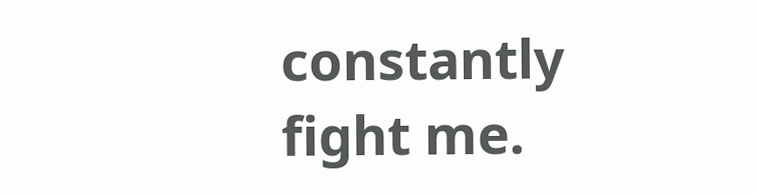constantly fight me.